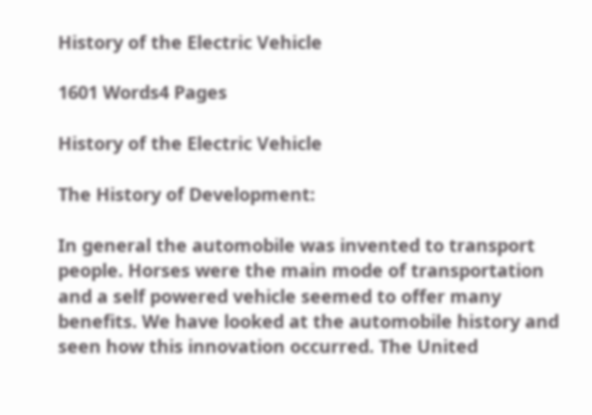History of the Electric Vehicle

1601 Words4 Pages

History of the Electric Vehicle

The History of Development:

In general the automobile was invented to transport people. Horses were the main mode of transportation and a self powered vehicle seemed to offer many benefits. We have looked at the automobile history and seen how this innovation occurred. The United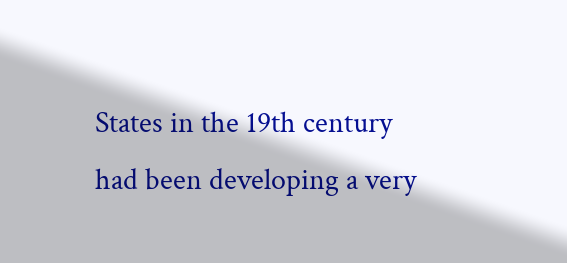States in the 19th century had been developing a very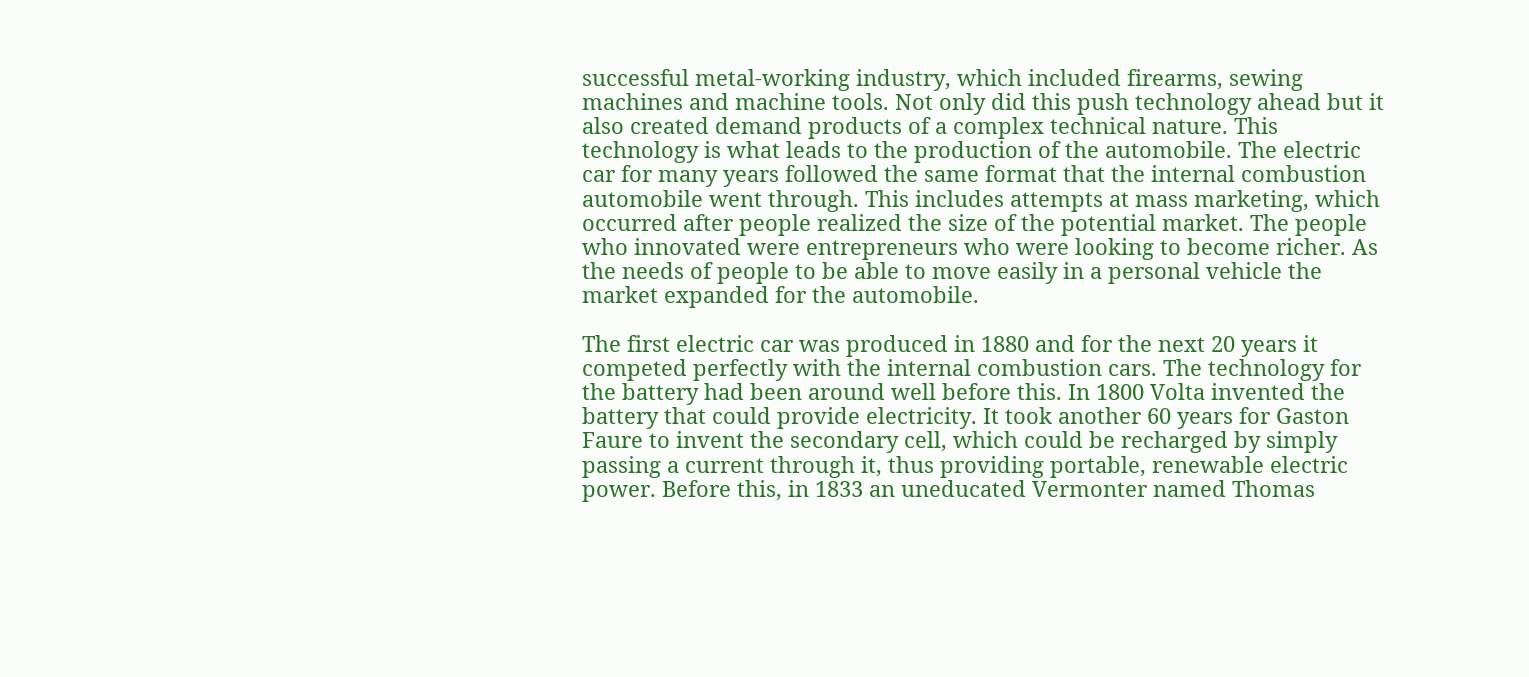successful metal-working industry, which included firearms, sewing machines and machine tools. Not only did this push technology ahead but it also created demand products of a complex technical nature. This technology is what leads to the production of the automobile. The electric car for many years followed the same format that the internal combustion automobile went through. This includes attempts at mass marketing, which occurred after people realized the size of the potential market. The people who innovated were entrepreneurs who were looking to become richer. As the needs of people to be able to move easily in a personal vehicle the market expanded for the automobile.

The first electric car was produced in 1880 and for the next 20 years it competed perfectly with the internal combustion cars. The technology for the battery had been around well before this. In 1800 Volta invented the battery that could provide electricity. It took another 60 years for Gaston Faure to invent the secondary cell, which could be recharged by simply passing a current through it, thus providing portable, renewable electric power. Before this, in 1833 an uneducated Vermonter named Thomas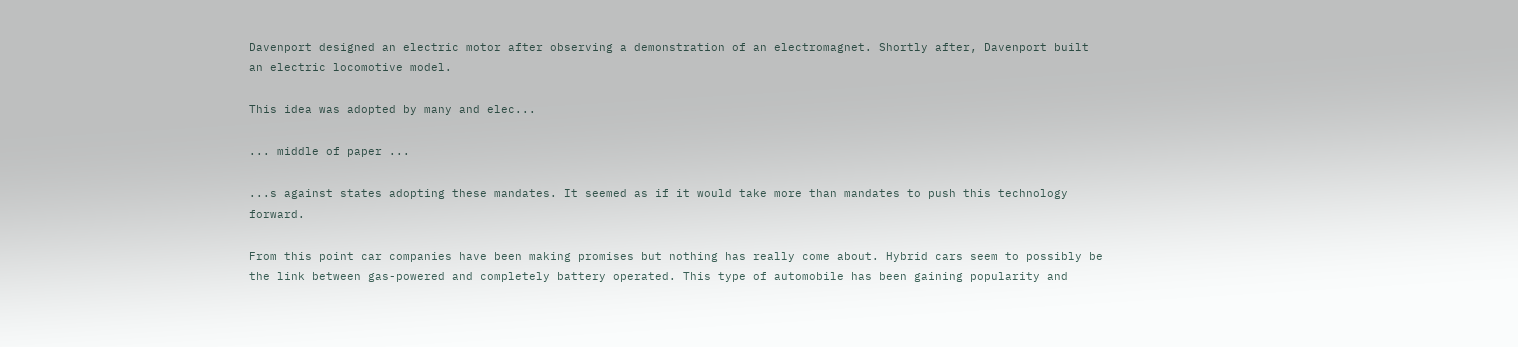Davenport designed an electric motor after observing a demonstration of an electromagnet. Shortly after, Davenport built an electric locomotive model.

This idea was adopted by many and elec...

... middle of paper ...

...s against states adopting these mandates. It seemed as if it would take more than mandates to push this technology forward.

From this point car companies have been making promises but nothing has really come about. Hybrid cars seem to possibly be the link between gas-powered and completely battery operated. This type of automobile has been gaining popularity and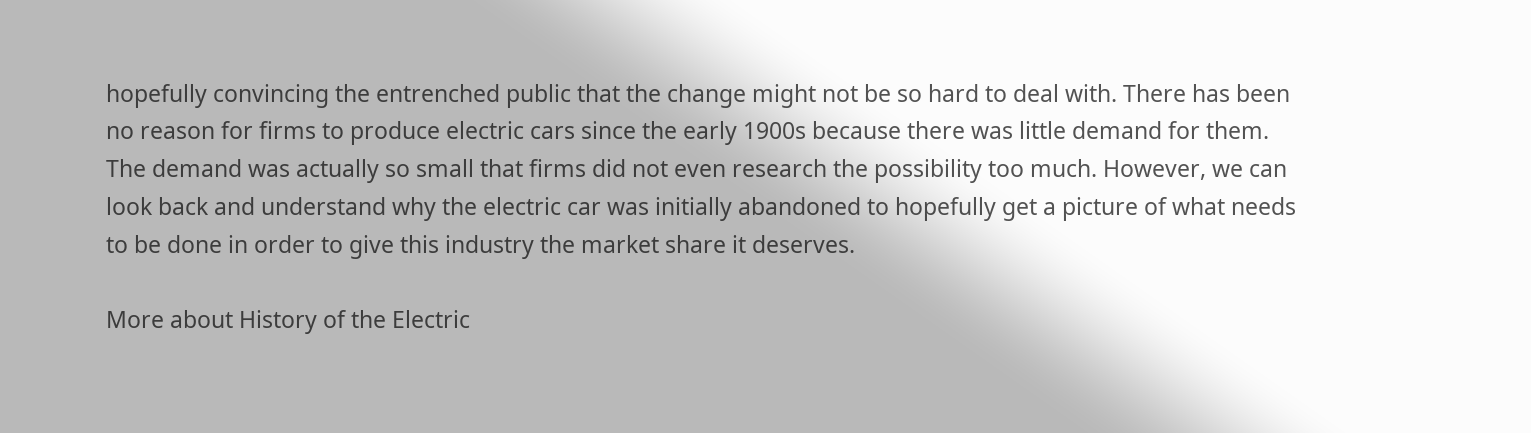hopefully convincing the entrenched public that the change might not be so hard to deal with. There has been no reason for firms to produce electric cars since the early 1900s because there was little demand for them. The demand was actually so small that firms did not even research the possibility too much. However, we can look back and understand why the electric car was initially abandoned to hopefully get a picture of what needs to be done in order to give this industry the market share it deserves.

More about History of the Electric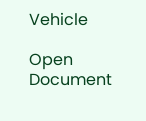Vehicle

Open Document